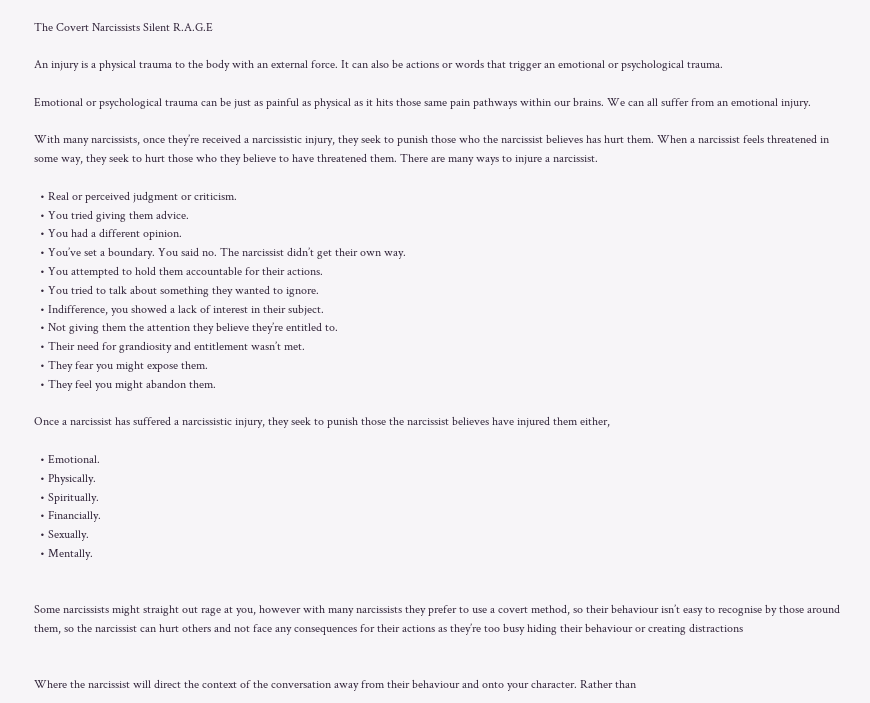The Covert Narcissists Silent R.A.G.E

An injury is a physical trauma to the body with an external force. It can also be actions or words that trigger an emotional or psychological trauma.

Emotional or psychological trauma can be just as painful as physical as it hits those same pain pathways within our brains. We can all suffer from an emotional injury.

With many narcissists, once they’re received a narcissistic injury, they seek to punish those who the narcissist believes has hurt them. When a narcissist feels threatened in some way, they seek to hurt those who they believe to have threatened them. There are many ways to injure a narcissist.

  • Real or perceived judgment or criticism.
  • You tried giving them advice.
  • You had a different opinion.
  • You’ve set a boundary. You said no. The narcissist didn’t get their own way.
  • You attempted to hold them accountable for their actions.
  • You tried to talk about something they wanted to ignore.
  • Indifference, you showed a lack of interest in their subject.
  • Not giving them the attention they believe they’re entitled to.
  • Their need for grandiosity and entitlement wasn’t met.
  • They fear you might expose them.
  • They feel you might abandon them.

Once a narcissist has suffered a narcissistic injury, they seek to punish those the narcissist believes have injured them either,

  • Emotional.
  • Physically.
  • Spiritually.
  • Financially.
  • Sexually.
  • Mentally.


Some narcissists might straight out rage at you, however with many narcissists they prefer to use a covert method, so their behaviour isn’t easy to recognise by those around them, so the narcissist can hurt others and not face any consequences for their actions as they’re too busy hiding their behaviour or creating distractions


Where the narcissist will direct the context of the conversation away from their behaviour and onto your character. Rather than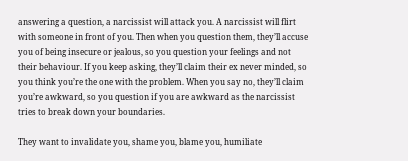answering a question, a narcissist will attack you. A narcissist will flirt with someone in front of you. Then when you question them, they’ll accuse you of being insecure or jealous, so you question your feelings and not their behaviour. If you keep asking, they’ll claim their ex never minded, so you think you’re the one with the problem. When you say no, they’ll claim you’re awkward, so you question if you are awkward as the narcissist tries to break down your boundaries.

They want to invalidate you, shame you, blame you, humiliate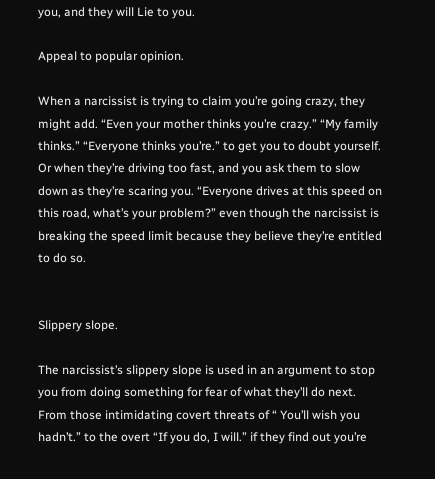you, and they will Lie to you.

Appeal to popular opinion.

When a narcissist is trying to claim you’re going crazy, they might add. “Even your mother thinks you’re crazy.” “My family thinks.” “Everyone thinks you’re.” to get you to doubt yourself. Or when they’re driving too fast, and you ask them to slow down as they’re scaring you. “Everyone drives at this speed on this road, what’s your problem?” even though the narcissist is breaking the speed limit because they believe they’re entitled to do so.


Slippery slope.

The narcissist’s slippery slope is used in an argument to stop you from doing something for fear of what they’ll do next. From those intimidating covert threats of “ You’ll wish you hadn’t.” to the overt “If you do, I will.” if they find out you’re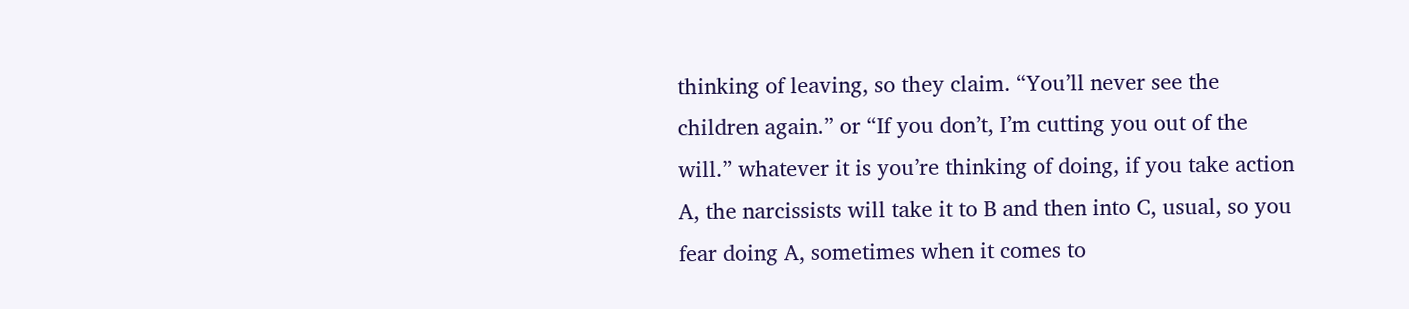thinking of leaving, so they claim. “You’ll never see the children again.” or “If you don’t, I’m cutting you out of the will.” whatever it is you’re thinking of doing, if you take action A, the narcissists will take it to B and then into C, usual, so you fear doing A, sometimes when it comes to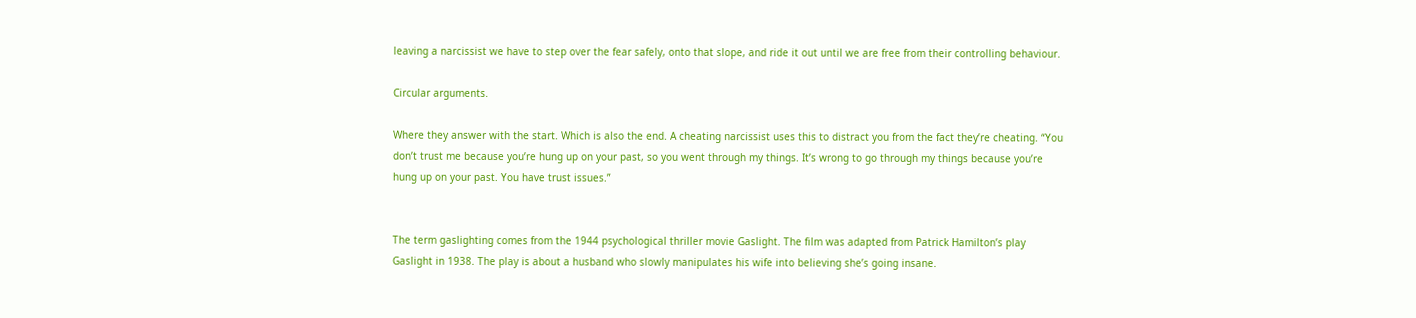leaving a narcissist we have to step over the fear safely, onto that slope, and ride it out until we are free from their controlling behaviour.

Circular arguments.

Where they answer with the start. Which is also the end. A cheating narcissist uses this to distract you from the fact they’re cheating. “You don’t trust me because you’re hung up on your past, so you went through my things. It’s wrong to go through my things because you’re hung up on your past. You have trust issues.”


The term gaslighting comes from the 1944 psychological thriller movie Gaslight. The film was adapted from Patrick Hamilton’s play Gaslight in 1938. The play is about a husband who slowly manipulates his wife into believing she’s going insane.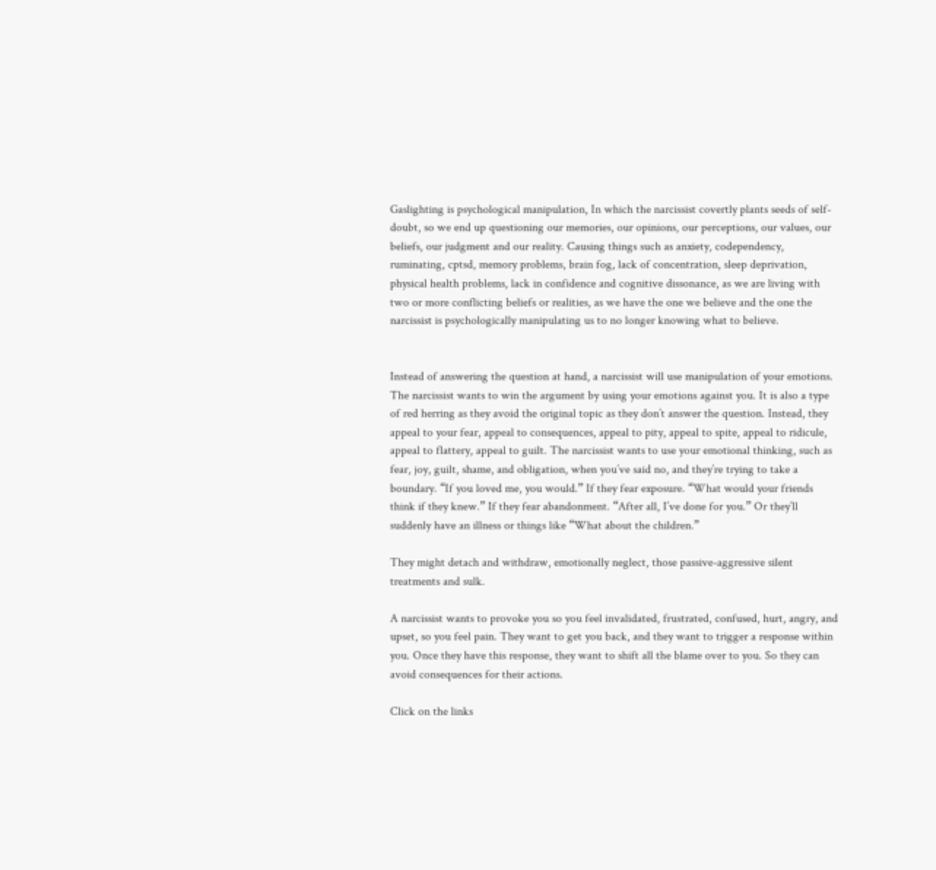Gaslighting is psychological manipulation, In which the narcissist covertly plants seeds of self-doubt, so we end up questioning our memories, our opinions, our perceptions, our values, our beliefs, our judgment and our reality. Causing things such as anxiety, codependency, ruminating, cptsd, memory problems, brain fog, lack of concentration, sleep deprivation, physical health problems, lack in confidence and cognitive dissonance, as we are living with two or more conflicting beliefs or realities, as we have the one we believe and the one the narcissist is psychologically manipulating us to no longer knowing what to believe.


Instead of answering the question at hand, a narcissist will use manipulation of your emotions. The narcissist wants to win the argument by using your emotions against you. It is also a type of red herring as they avoid the original topic as they don’t answer the question. Instead, they appeal to your fear, appeal to consequences, appeal to pity, appeal to spite, appeal to ridicule, appeal to flattery, appeal to guilt. The narcissist wants to use your emotional thinking, such as fear, joy, guilt, shame, and obligation, when you’ve said no, and they’re trying to take a boundary. “If you loved me, you would.” If they fear exposure. “What would your friends think if they knew.” If they fear abandonment. “After all, I’ve done for you.” Or they’ll suddenly have an illness or things like “What about the children.”

They might detach and withdraw, emotionally neglect, those passive-aggressive silent treatments and sulk.

A narcissist wants to provoke you so you feel invalidated, frustrated, confused, hurt, angry, and upset, so you feel pain. They want to get you back, and they want to trigger a response within you. Once they have this response, they want to shift all the blame over to you. So they can avoid consequences for their actions.

Click on the links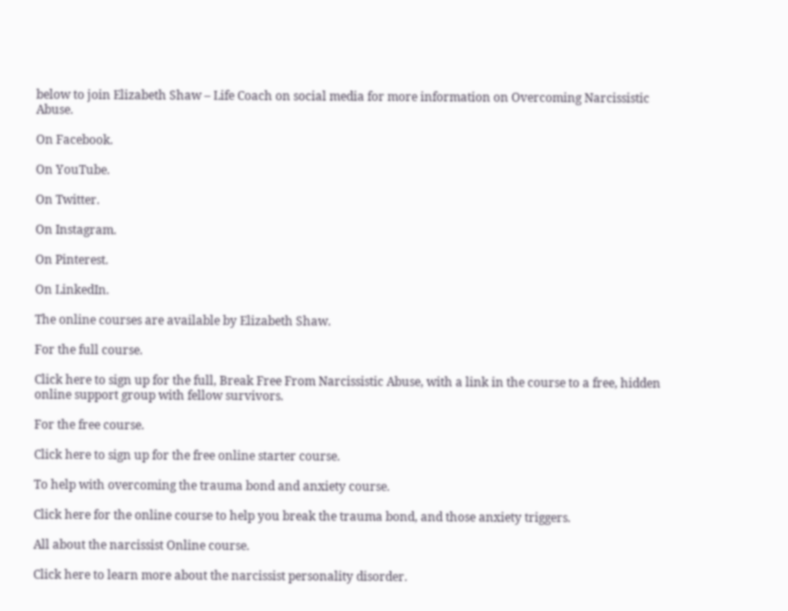below to join Elizabeth Shaw – Life Coach on social media for more information on Overcoming Narcissistic Abuse.

On Facebook.

On YouTube.

On Twitter.

On Instagram.

On Pinterest.

On LinkedIn.

The online courses are available by Elizabeth Shaw.

For the full course.

Click here to sign up for the full, Break Free From Narcissistic Abuse, with a link in the course to a free, hidden online support group with fellow survivors.

For the free course.

Click here to sign up for the free online starter course.

To help with overcoming the trauma bond and anxiety course.

Click here for the online course to help you break the trauma bond, and those anxiety triggers.

All about the narcissist Online course.

Click here to learn more about the narcissist personality disorder.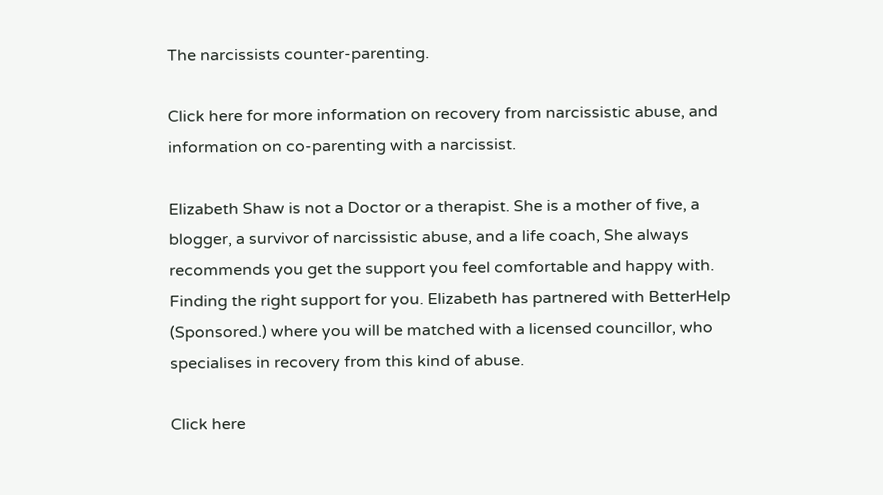The narcissists counter-parenting.

Click here for more information on recovery from narcissistic abuse, and information on co-parenting with a narcissist.

Elizabeth Shaw is not a Doctor or a therapist. She is a mother of five, a blogger, a survivor of narcissistic abuse, and a life coach, She always recommends you get the support you feel comfortable and happy with. Finding the right support for you. Elizabeth has partnered with BetterHelp (Sponsored.) where you will be matched with a licensed councillor, who specialises in recovery from this kind of abuse.

Click here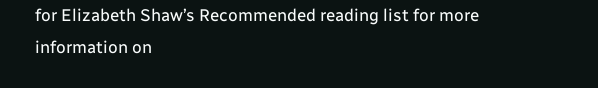for Elizabeth Shaw’s Recommended reading list for more information on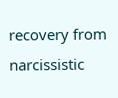recovery from narcissistic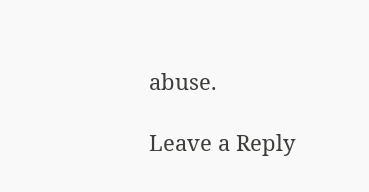abuse.

Leave a Reply